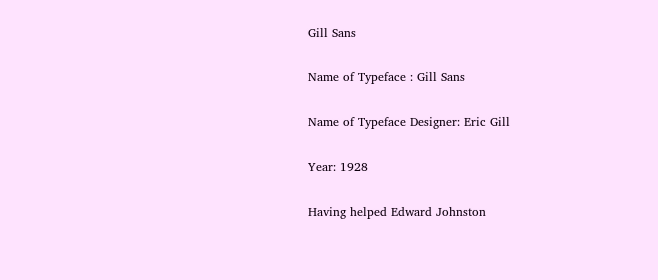Gill Sans

Name of Typeface : Gill Sans

Name of Typeface Designer: Eric Gill

Year: 1928

Having helped Edward Johnston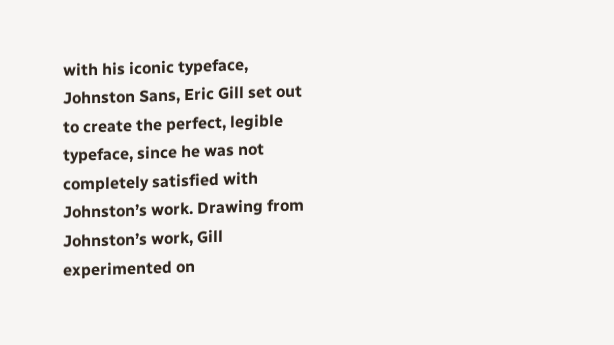with his iconic typeface, Johnston Sans, Eric Gill set out to create the perfect, legible typeface, since he was not completely satisfied with Johnston’s work. Drawing from Johnston’s work, Gill experimented on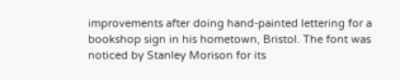improvements after doing hand-painted lettering for a bookshop sign in his hometown, Bristol. The font was noticed by Stanley Morison for its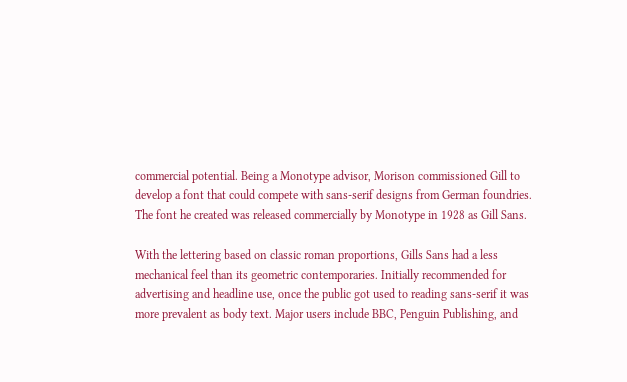commercial potential. Being a Monotype advisor, Morison commissioned Gill to develop a font that could compete with sans-serif designs from German foundries. The font he created was released commercially by Monotype in 1928 as Gill Sans.

With the lettering based on classic roman proportions, Gills Sans had a less mechanical feel than its geometric contemporaries. Initially recommended for advertising and headline use, once the public got used to reading sans-serif it was more prevalent as body text. Major users include BBC, Penguin Publishing, and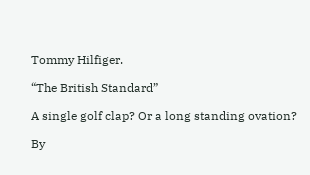Tommy Hilfiger.

“The British Standard”

A single golf clap? Or a long standing ovation?

By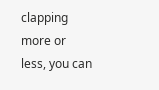clapping more or less, you can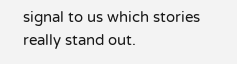signal to us which stories really stand out.